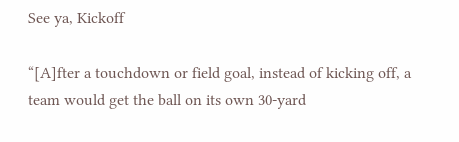See ya, Kickoff

“[A]fter a touchdown or field goal, instead of kicking off, a team would get the ball on its own 30-yard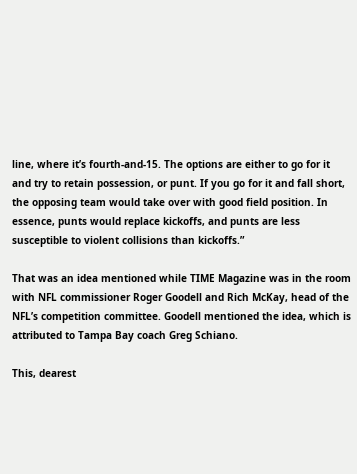line, where it’s fourth-and-15. The options are either to go for it and try to retain possession, or punt. If you go for it and fall short, the opposing team would take over with good field position. In essence, punts would replace kickoffs, and punts are less susceptible to violent collisions than kickoffs.”

That was an idea mentioned while TIME Magazine was in the room with NFL commissioner Roger Goodell and Rich McKay, head of the NFL’s competition committee. Goodell mentioned the idea, which is attributed to Tampa Bay coach Greg Schiano.

This, dearest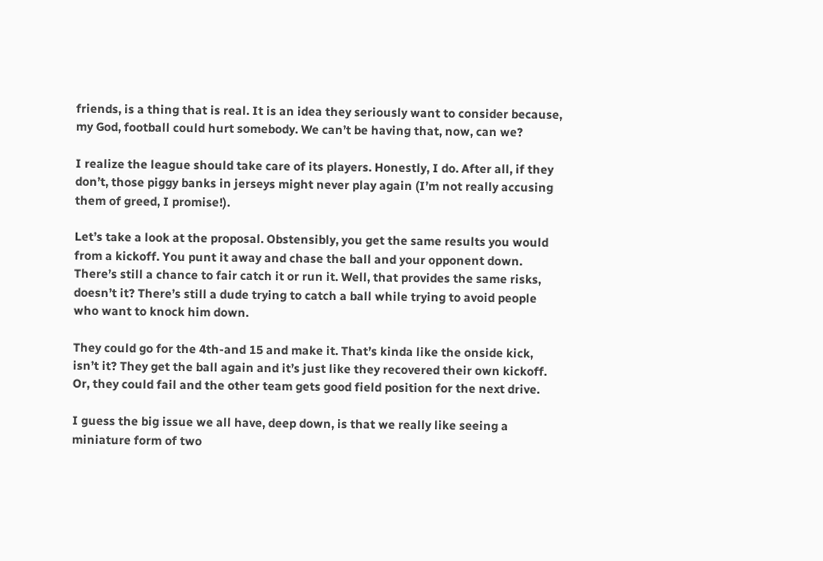friends, is a thing that is real. It is an idea they seriously want to consider because, my God, football could hurt somebody. We can’t be having that, now, can we?

I realize the league should take care of its players. Honestly, I do. After all, if they don’t, those piggy banks in jerseys might never play again (I’m not really accusing them of greed, I promise!).

Let’s take a look at the proposal. Obstensibly, you get the same results you would from a kickoff. You punt it away and chase the ball and your opponent down. There’s still a chance to fair catch it or run it. Well, that provides the same risks, doesn’t it? There’s still a dude trying to catch a ball while trying to avoid people who want to knock him down.

They could go for the 4th-and 15 and make it. That’s kinda like the onside kick, isn’t it? They get the ball again and it’s just like they recovered their own kickoff. Or, they could fail and the other team gets good field position for the next drive.

I guess the big issue we all have, deep down, is that we really like seeing a miniature form of two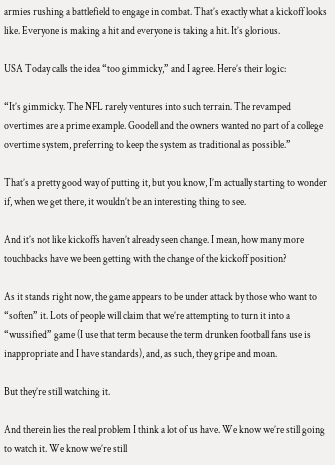armies rushing a battlefield to engage in combat. That’s exactly what a kickoff looks like. Everyone is making a hit and everyone is taking a hit. It’s glorious.

USA Today calls the idea “too gimmicky,” and I agree. Here’s their logic:

“It’s gimmicky. The NFL rarely ventures into such terrain. The revamped overtimes are a prime example. Goodell and the owners wanted no part of a college overtime system, preferring to keep the system as traditional as possible.”

That’s a pretty good way of putting it, but you know, I’m actually starting to wonder if, when we get there, it wouldn’t be an interesting thing to see.

And it’s not like kickoffs haven’t already seen change. I mean, how many more touchbacks have we been getting with the change of the kickoff position?

As it stands right now, the game appears to be under attack by those who want to “soften” it. Lots of people will claim that we’re attempting to turn it into a “wussified” game (I use that term because the term drunken football fans use is inappropriate and I have standards), and, as such, they gripe and moan.

But they’re still watching it.

And therein lies the real problem I think a lot of us have. We know we’re still going to watch it. We know we’re still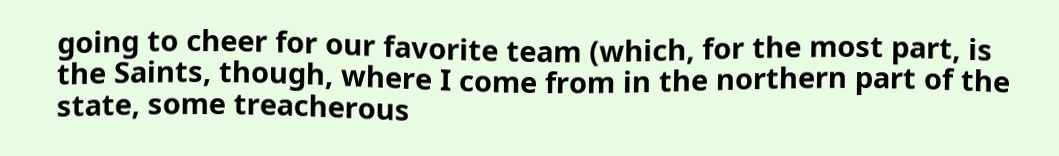going to cheer for our favorite team (which, for the most part, is the Saints, though, where I come from in the northern part of the state, some treacherous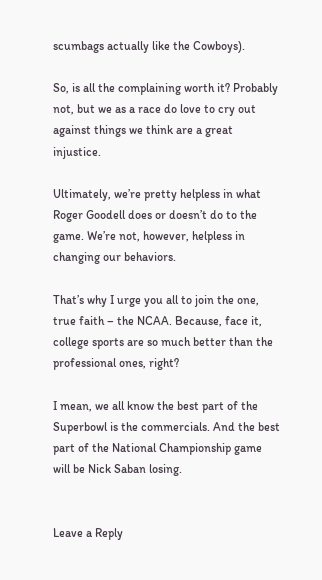scumbags actually like the Cowboys).

So, is all the complaining worth it? Probably not, but we as a race do love to cry out against things we think are a great injustice.

Ultimately, we’re pretty helpless in what Roger Goodell does or doesn’t do to the game. We’re not, however, helpless in changing our behaviors.

That’s why I urge you all to join the one, true faith – the NCAA. Because, face it, college sports are so much better than the professional ones, right?

I mean, we all know the best part of the Superbowl is the commercials. And the best part of the National Championship game will be Nick Saban losing.


Leave a Reply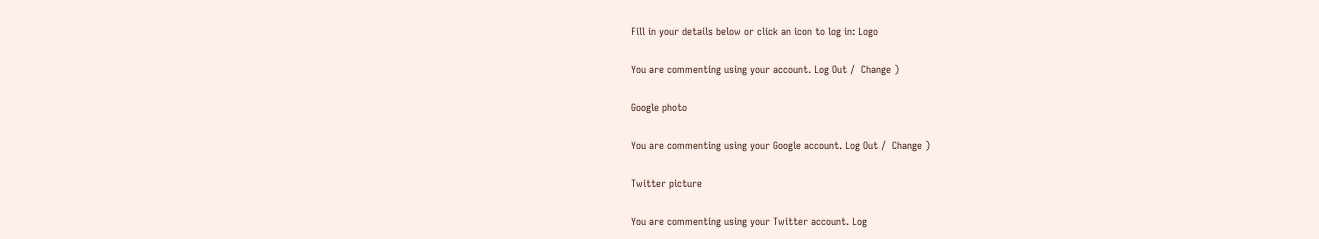Fill in your details below or click an icon to log in: Logo

You are commenting using your account. Log Out /  Change )

Google photo

You are commenting using your Google account. Log Out /  Change )

Twitter picture

You are commenting using your Twitter account. Log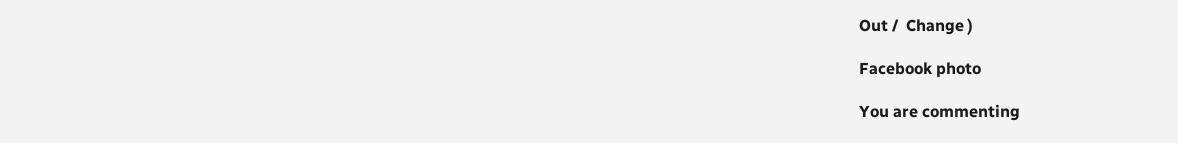Out /  Change )

Facebook photo

You are commenting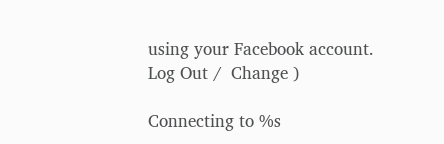using your Facebook account. Log Out /  Change )

Connecting to %s